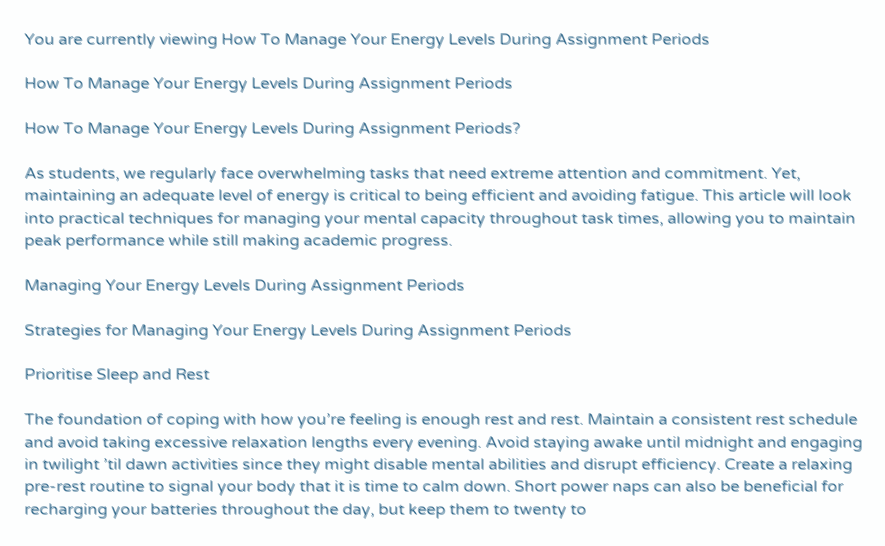You are currently viewing How To Manage Your Energy Levels During Assignment Periods

How To Manage Your Energy Levels During Assignment Periods

How To Manage Your Energy Levels During Assignment Periods?

As students, we regularly face overwhelming tasks that need extreme attention and commitment. Yet, maintaining an adequate level of energy is critical to being efficient and avoiding fatigue. This article will look into practical techniques for managing your mental capacity throughout task times, allowing you to maintain peak performance while still making academic progress.

Managing Your Energy Levels During Assignment Periods

Strategies for Managing Your Energy Levels During Assignment Periods

Prioritise Sleep and Rest

The foundation of coping with how you’re feeling is enough rest and rest. Maintain a consistent rest schedule and avoid taking excessive relaxation lengths every evening. Avoid staying awake until midnight and engaging in twilight ’til dawn activities since they might disable mental abilities and disrupt efficiency. Create a relaxing pre-rest routine to signal your body that it is time to calm down. Short power naps can also be beneficial for recharging your batteries throughout the day, but keep them to twenty to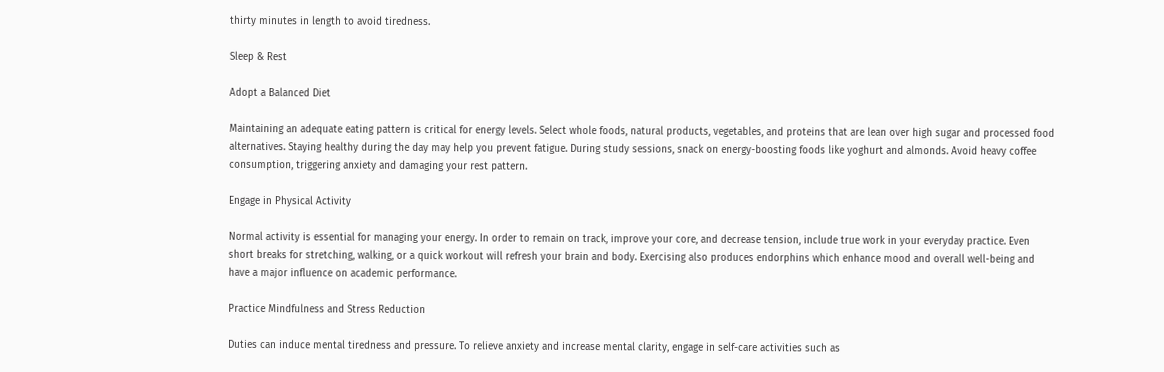thirty minutes in length to avoid tiredness.

Sleep & Rest

Adopt a Balanced Diet

Maintaining an adequate eating pattern is critical for energy levels. Select whole foods, natural products, vegetables, and proteins that are lean over high sugar and processed food alternatives. Staying healthy during the day may help you prevent fatigue. During study sessions, snack on energy-boosting foods like yoghurt and almonds. Avoid heavy coffee consumption, triggering anxiety and damaging your rest pattern.

Engage in Physical Activity

Normal activity is essential for managing your energy. In order to remain on track, improve your core, and decrease tension, include true work in your everyday practice. Even short breaks for stretching, walking, or a quick workout will refresh your brain and body. Exercising also produces endorphins which enhance mood and overall well-being and have a major influence on academic performance.

Practice Mindfulness and Stress Reduction

Duties can induce mental tiredness and pressure. To relieve anxiety and increase mental clarity, engage in self-care activities such as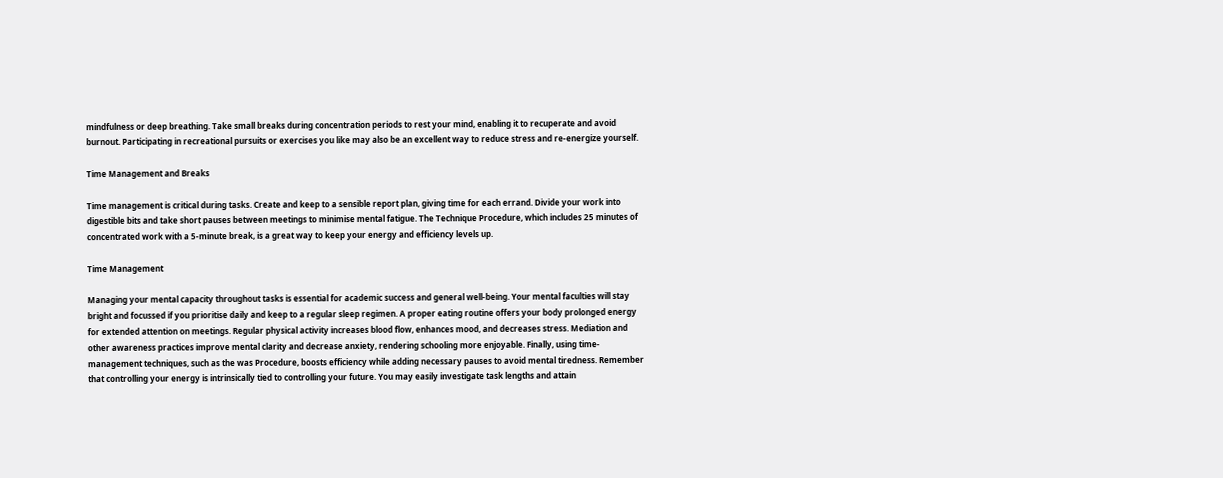mindfulness or deep breathing. Take small breaks during concentration periods to rest your mind, enabling it to recuperate and avoid burnout. Participating in recreational pursuits or exercises you like may also be an excellent way to reduce stress and re-energize yourself.

Time Management and Breaks

Time management is critical during tasks. Create and keep to a sensible report plan, giving time for each errand. Divide your work into digestible bits and take short pauses between meetings to minimise mental fatigue. The Technique Procedure, which includes 25 minutes of concentrated work with a 5-minute break, is a great way to keep your energy and efficiency levels up.

Time Management

Managing your mental capacity throughout tasks is essential for academic success and general well-being. Your mental faculties will stay bright and focussed if you prioritise daily and keep to a regular sleep regimen. A proper eating routine offers your body prolonged energy for extended attention on meetings. Regular physical activity increases blood flow, enhances mood, and decreases stress. Mediation and other awareness practices improve mental clarity and decrease anxiety, rendering schooling more enjoyable. Finally, using time-management techniques, such as the was Procedure, boosts efficiency while adding necessary pauses to avoid mental tiredness. Remember that controlling your energy is intrinsically tied to controlling your future. You may easily investigate task lengths and attain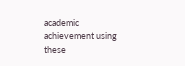academic achievement using these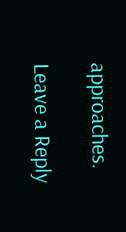approaches.

Leave a Reply